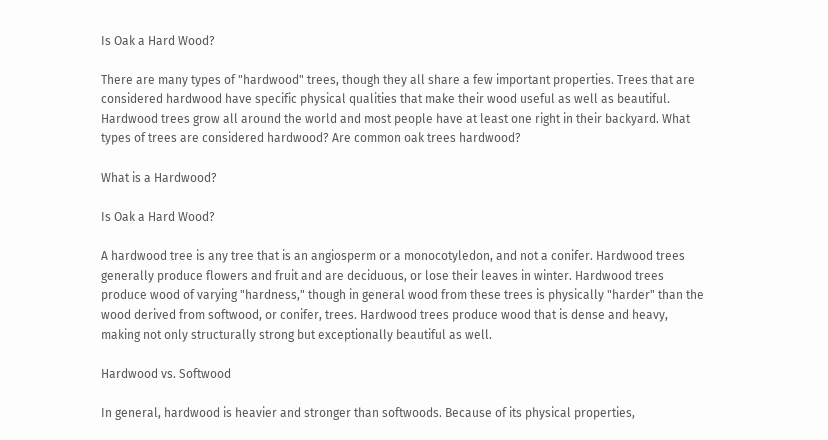Is Oak a Hard Wood?

There are many types of "hardwood" trees, though they all share a few important properties. Trees that are considered hardwood have specific physical qualities that make their wood useful as well as beautiful. Hardwood trees grow all around the world and most people have at least one right in their backyard. What types of trees are considered hardwood? Are common oak trees hardwood?

What is a Hardwood?

Is Oak a Hard Wood?

A hardwood tree is any tree that is an angiosperm or a monocotyledon, and not a conifer. Hardwood trees generally produce flowers and fruit and are deciduous, or lose their leaves in winter. Hardwood trees produce wood of varying "hardness," though in general wood from these trees is physically "harder" than the wood derived from softwood, or conifer, trees. Hardwood trees produce wood that is dense and heavy, making not only structurally strong but exceptionally beautiful as well.

Hardwood vs. Softwood

In general, hardwood is heavier and stronger than softwoods. Because of its physical properties,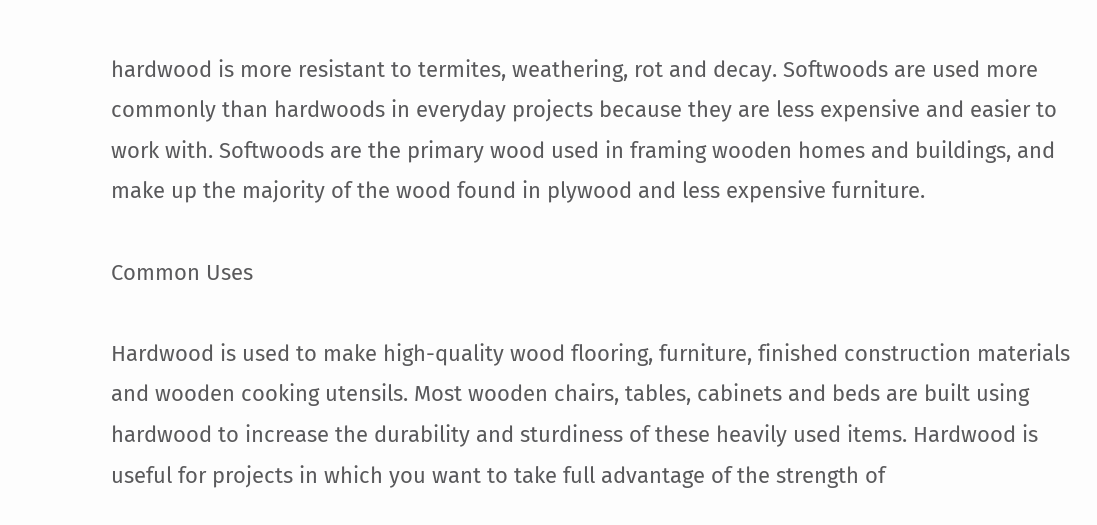hardwood is more resistant to termites, weathering, rot and decay. Softwoods are used more commonly than hardwoods in everyday projects because they are less expensive and easier to work with. Softwoods are the primary wood used in framing wooden homes and buildings, and make up the majority of the wood found in plywood and less expensive furniture.

Common Uses

Hardwood is used to make high-quality wood flooring, furniture, finished construction materials and wooden cooking utensils. Most wooden chairs, tables, cabinets and beds are built using hardwood to increase the durability and sturdiness of these heavily used items. Hardwood is useful for projects in which you want to take full advantage of the strength of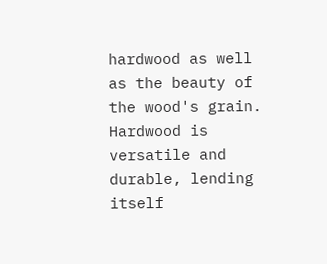hardwood as well as the beauty of the wood's grain. Hardwood is versatile and durable, lending itself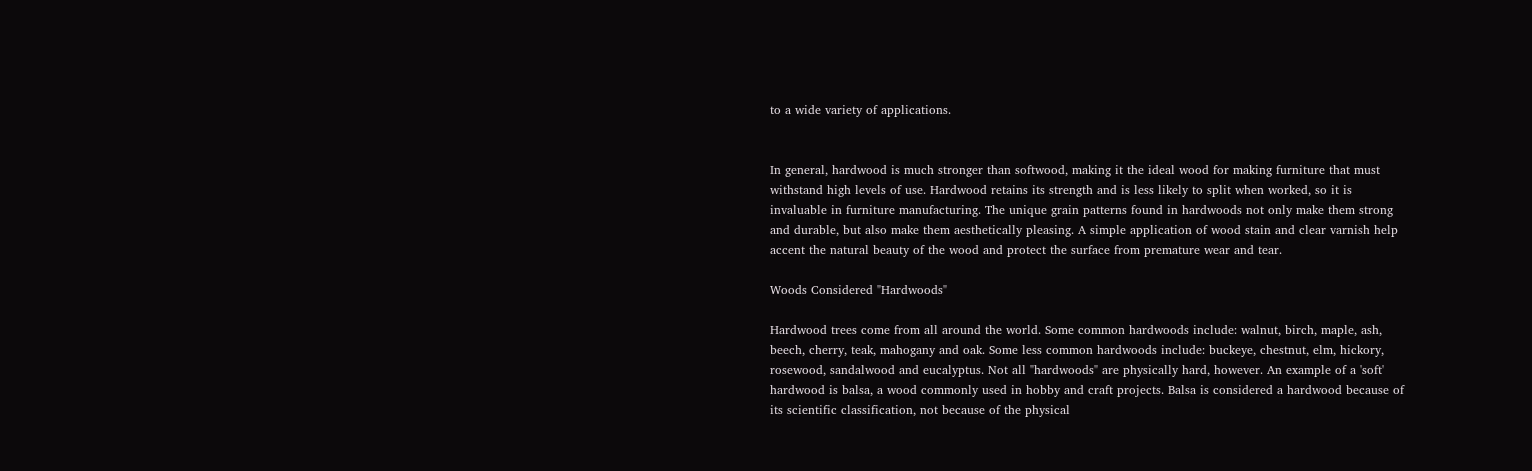to a wide variety of applications.


In general, hardwood is much stronger than softwood, making it the ideal wood for making furniture that must withstand high levels of use. Hardwood retains its strength and is less likely to split when worked, so it is invaluable in furniture manufacturing. The unique grain patterns found in hardwoods not only make them strong and durable, but also make them aesthetically pleasing. A simple application of wood stain and clear varnish help accent the natural beauty of the wood and protect the surface from premature wear and tear.

Woods Considered "Hardwoods"

Hardwood trees come from all around the world. Some common hardwoods include: walnut, birch, maple, ash, beech, cherry, teak, mahogany and oak. Some less common hardwoods include: buckeye, chestnut, elm, hickory, rosewood, sandalwood and eucalyptus. Not all "hardwoods" are physically hard, however. An example of a 'soft' hardwood is balsa, a wood commonly used in hobby and craft projects. Balsa is considered a hardwood because of its scientific classification, not because of the physical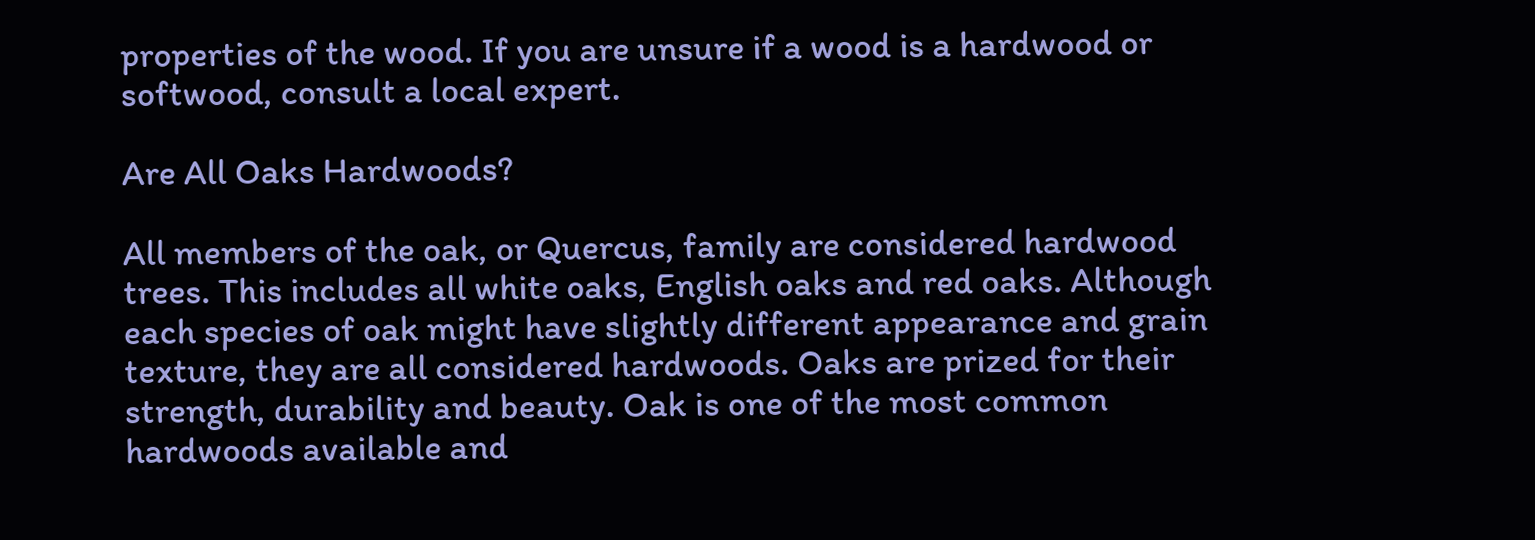properties of the wood. If you are unsure if a wood is a hardwood or softwood, consult a local expert.

Are All Oaks Hardwoods?

All members of the oak, or Quercus, family are considered hardwood trees. This includes all white oaks, English oaks and red oaks. Although each species of oak might have slightly different appearance and grain texture, they are all considered hardwoods. Oaks are prized for their strength, durability and beauty. Oak is one of the most common hardwoods available and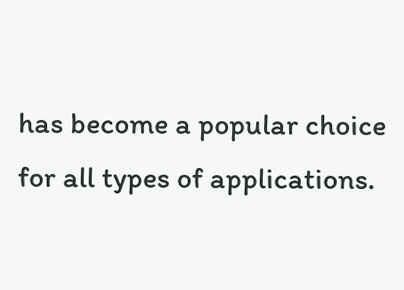has become a popular choice for all types of applications.